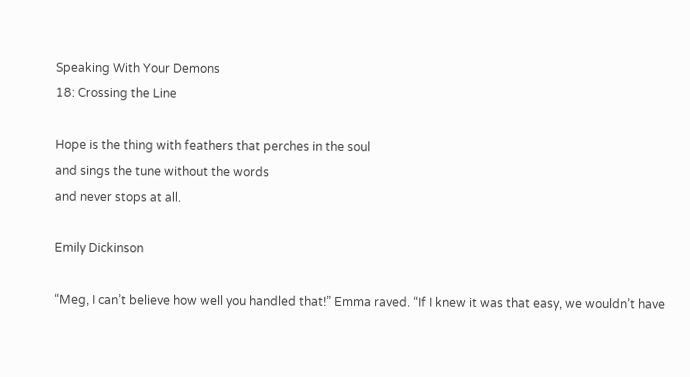Speaking With Your Demons
18: Crossing the Line

Hope is the thing with feathers that perches in the soul
and sings the tune without the words
and never stops at all.

Emily Dickinson

“Meg, I can’t believe how well you handled that!” Emma raved. “If I knew it was that easy, we wouldn’t have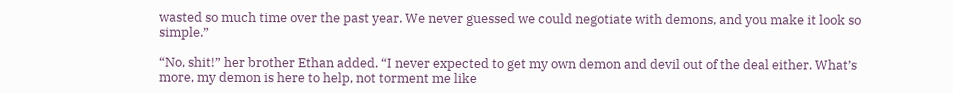wasted so much time over the past year. We never guessed we could negotiate with demons, and you make it look so simple.”

“No, shit!” her brother Ethan added. “I never expected to get my own demon and devil out of the deal either. What’s more, my demon is here to help, not torment me like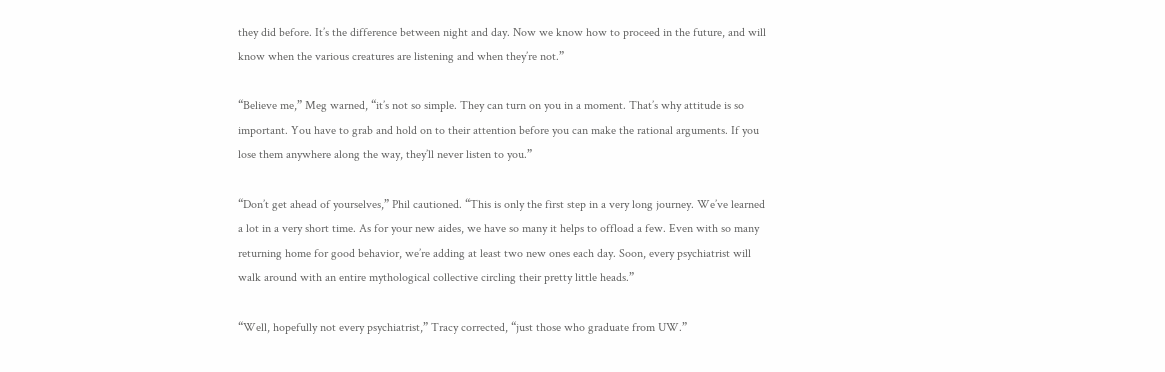they did before. It’s the difference between night and day. Now we know how to proceed in the future, and will know when the various creatures are listening and when they’re not.”

“Believe me,” Meg warned, “it’s not so simple. They can turn on you in a moment. That’s why attitude is so important. You have to grab and hold on to their attention before you can make the rational arguments. If you lose them anywhere along the way, they’ll never listen to you.”

“Don’t get ahead of yourselves,” Phil cautioned. “This is only the first step in a very long journey. We’ve learned a lot in a very short time. As for your new aides, we have so many it helps to offload a few. Even with so many returning home for good behavior, we’re adding at least two new ones each day. Soon, every psychiatrist will walk around with an entire mythological collective circling their pretty little heads.”

“Well, hopefully not every psychiatrist,” Tracy corrected, “just those who graduate from UW.”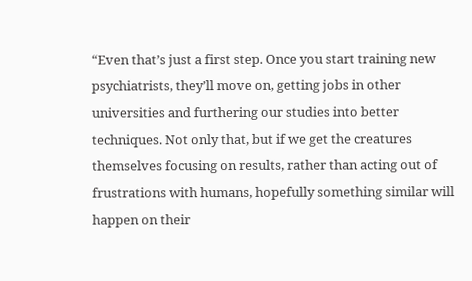“Even that’s just a first step. Once you start training new psychiatrists, they’ll move on, getting jobs in other universities and furthering our studies into better techniques. Not only that, but if we get the creatures themselves focusing on results, rather than acting out of frustrations with humans, hopefully something similar will happen on their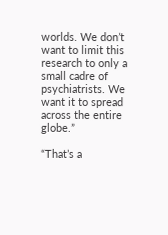worlds. We don’t want to limit this research to only a small cadre of psychiatrists. We want it to spread across the entire globe.”

“That’s a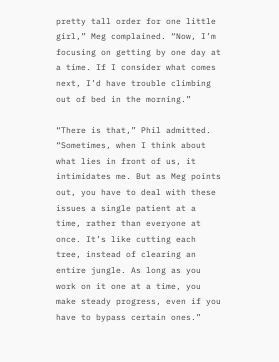pretty tall order for one little girl,” Meg complained. “Now, I’m focusing on getting by one day at a time. If I consider what comes next, I’d have trouble climbing out of bed in the morning.”

“There is that,” Phil admitted. “Sometimes, when I think about what lies in front of us, it intimidates me. But as Meg points out, you have to deal with these issues a single patient at a time, rather than everyone at once. It’s like cutting each tree, instead of clearing an entire jungle. As long as you work on it one at a time, you make steady progress, even if you have to bypass certain ones.”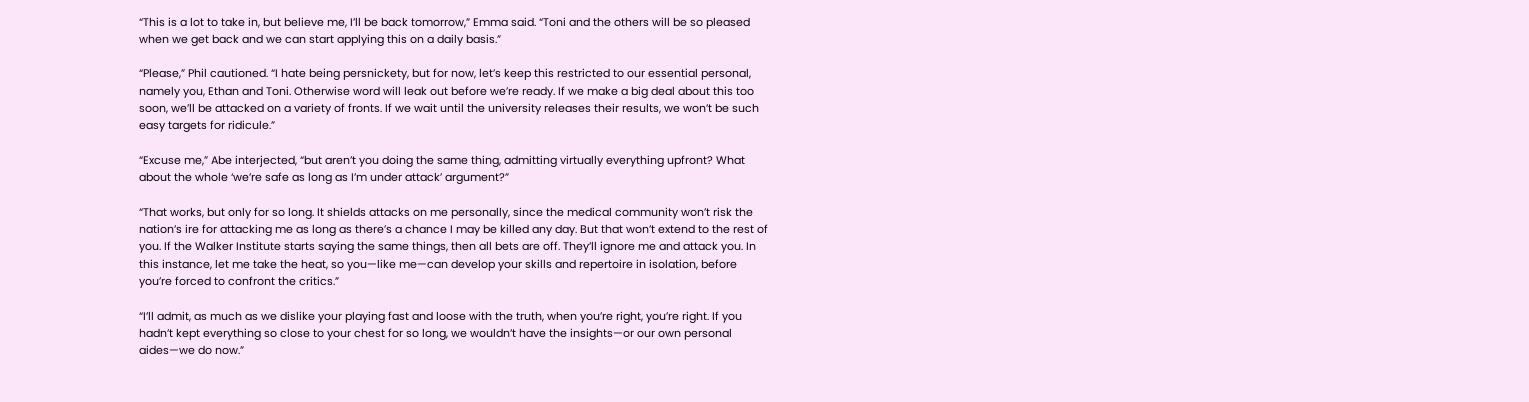“This is a lot to take in, but believe me, I’ll be back tomorrow,” Emma said. “Toni and the others will be so pleased when we get back and we can start applying this on a daily basis.”

“Please,” Phil cautioned. “I hate being persnickety, but for now, let’s keep this restricted to our essential personal, namely you, Ethan and Toni. Otherwise word will leak out before we’re ready. If we make a big deal about this too soon, we’ll be attacked on a variety of fronts. If we wait until the university releases their results, we won’t be such easy targets for ridicule.”

“Excuse me,” Abe interjected, “but aren’t you doing the same thing, admitting virtually everything upfront? What about the whole ‘we’re safe as long as I’m under attack’ argument?”

“That works, but only for so long. It shields attacks on me personally, since the medical community won’t risk the nation’s ire for attacking me as long as there’s a chance I may be killed any day. But that won’t extend to the rest of you. If the Walker Institute starts saying the same things, then all bets are off. They’ll ignore me and attack you. In this instance, let me take the heat, so you—like me—can develop your skills and repertoire in isolation, before you’re forced to confront the critics.”

“I’ll admit, as much as we dislike your playing fast and loose with the truth, when you’re right, you’re right. If you hadn’t kept everything so close to your chest for so long, we wouldn’t have the insights—or our own personal aides—we do now.”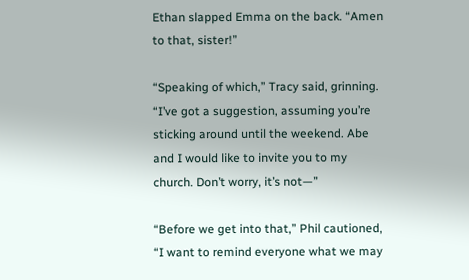Ethan slapped Emma on the back. “Amen to that, sister!”

“Speaking of which,” Tracy said, grinning. “I’ve got a suggestion, assuming you’re sticking around until the weekend. Abe and I would like to invite you to my church. Don’t worry, it’s not—”

“Before we get into that,” Phil cautioned, “I want to remind everyone what we may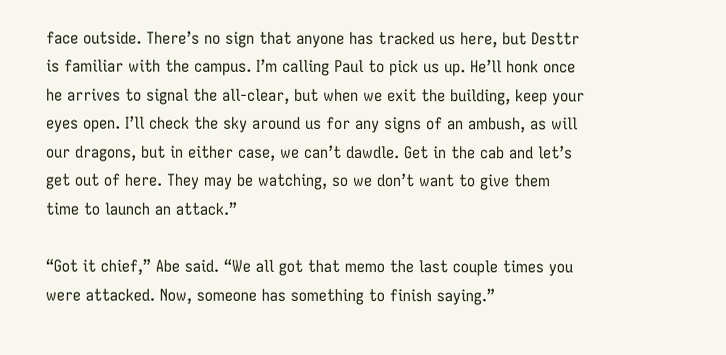face outside. There’s no sign that anyone has tracked us here, but Desttr is familiar with the campus. I’m calling Paul to pick us up. He’ll honk once he arrives to signal the all-clear, but when we exit the building, keep your eyes open. I’ll check the sky around us for any signs of an ambush, as will our dragons, but in either case, we can’t dawdle. Get in the cab and let’s get out of here. They may be watching, so we don’t want to give them time to launch an attack.”

“Got it chief,” Abe said. “We all got that memo the last couple times you were attacked. Now, someone has something to finish saying.”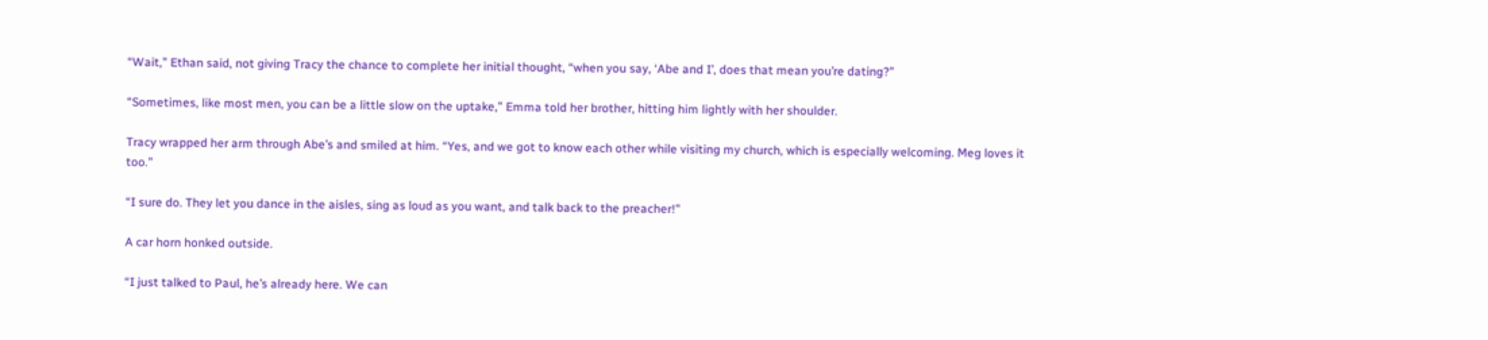“Wait,” Ethan said, not giving Tracy the chance to complete her initial thought, “when you say, ‘Abe and I’, does that mean you’re dating?”

“Sometimes, like most men, you can be a little slow on the uptake,” Emma told her brother, hitting him lightly with her shoulder.

Tracy wrapped her arm through Abe’s and smiled at him. “Yes, and we got to know each other while visiting my church, which is especially welcoming. Meg loves it too.”

“I sure do. They let you dance in the aisles, sing as loud as you want, and talk back to the preacher!”

A car horn honked outside.

“I just talked to Paul, he’s already here. We can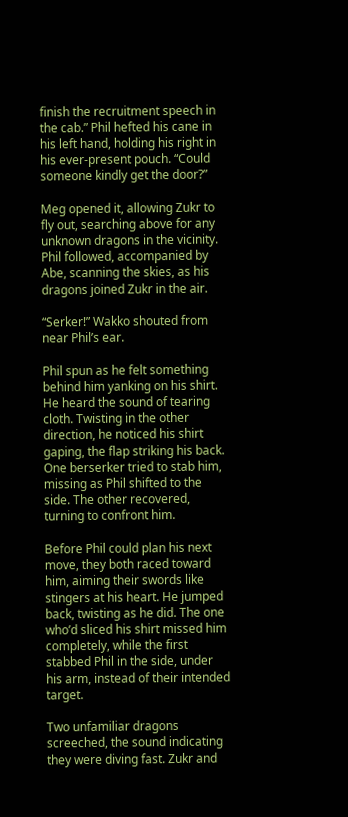finish the recruitment speech in the cab.” Phil hefted his cane in his left hand, holding his right in his ever-present pouch. “Could someone kindly get the door?”

Meg opened it, allowing Zukr to fly out, searching above for any unknown dragons in the vicinity. Phil followed, accompanied by Abe, scanning the skies, as his dragons joined Zukr in the air.

“Serker!” Wakko shouted from near Phil’s ear.

Phil spun as he felt something behind him yanking on his shirt. He heard the sound of tearing cloth. Twisting in the other direction, he noticed his shirt gaping, the flap striking his back. One berserker tried to stab him, missing as Phil shifted to the side. The other recovered, turning to confront him.

Before Phil could plan his next move, they both raced toward him, aiming their swords like stingers at his heart. He jumped back, twisting as he did. The one who’d sliced his shirt missed him completely, while the first stabbed Phil in the side, under his arm, instead of their intended target.

Two unfamiliar dragons screeched, the sound indicating they were diving fast. Zukr and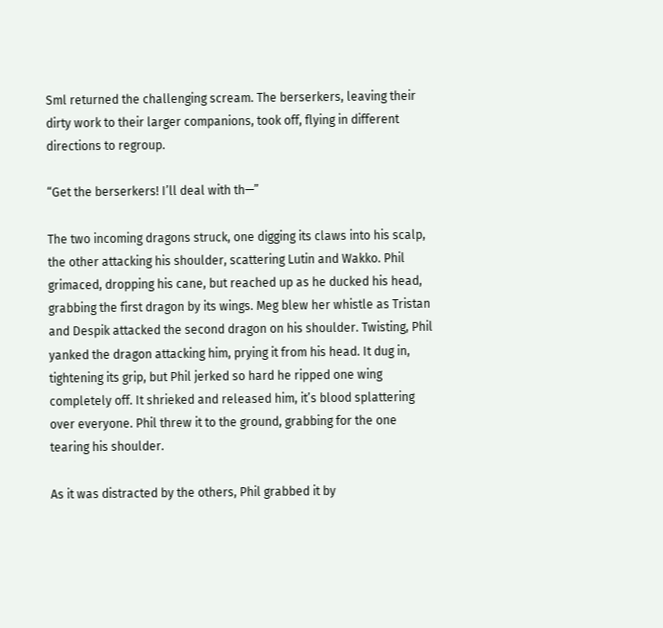Sml returned the challenging scream. The berserkers, leaving their dirty work to their larger companions, took off, flying in different directions to regroup.

“Get the berserkers! I’ll deal with th—”

The two incoming dragons struck, one digging its claws into his scalp, the other attacking his shoulder, scattering Lutin and Wakko. Phil grimaced, dropping his cane, but reached up as he ducked his head, grabbing the first dragon by its wings. Meg blew her whistle as Tristan and Despik attacked the second dragon on his shoulder. Twisting, Phil yanked the dragon attacking him, prying it from his head. It dug in, tightening its grip, but Phil jerked so hard he ripped one wing completely off. It shrieked and released him, it’s blood splattering over everyone. Phil threw it to the ground, grabbing for the one tearing his shoulder.

As it was distracted by the others, Phil grabbed it by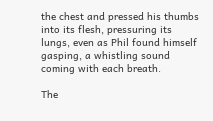the chest and pressed his thumbs into its flesh, pressuring its lungs, even as Phil found himself gasping, a whistling sound coming with each breath.

The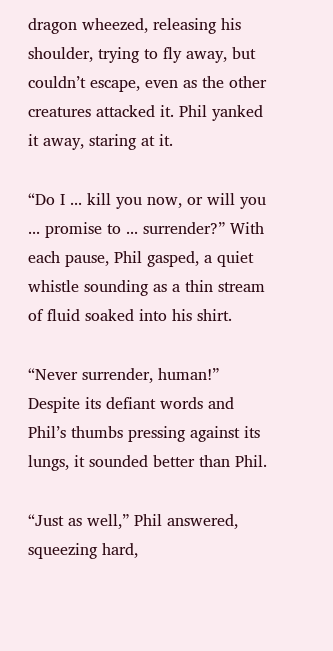dragon wheezed, releasing his shoulder, trying to fly away, but couldn’t escape, even as the other creatures attacked it. Phil yanked it away, staring at it.

“Do I ... kill you now, or will you ... promise to ... surrender?” With each pause, Phil gasped, a quiet whistle sounding as a thin stream of fluid soaked into his shirt.

“Never surrender, human!” Despite its defiant words and Phil’s thumbs pressing against its lungs, it sounded better than Phil.

“Just as well,” Phil answered, squeezing hard,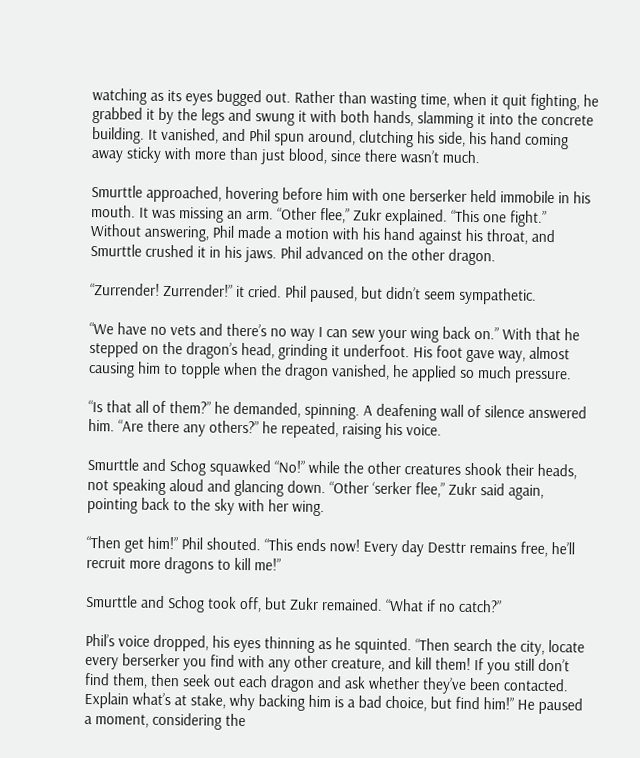watching as its eyes bugged out. Rather than wasting time, when it quit fighting, he grabbed it by the legs and swung it with both hands, slamming it into the concrete building. It vanished, and Phil spun around, clutching his side, his hand coming away sticky with more than just blood, since there wasn’t much.

Smurttle approached, hovering before him with one berserker held immobile in his mouth. It was missing an arm. “Other flee,” Zukr explained. “This one fight.” Without answering, Phil made a motion with his hand against his throat, and Smurttle crushed it in his jaws. Phil advanced on the other dragon.

“Zurrender! Zurrender!” it cried. Phil paused, but didn’t seem sympathetic.

“We have no vets and there’s no way I can sew your wing back on.” With that he stepped on the dragon’s head, grinding it underfoot. His foot gave way, almost causing him to topple when the dragon vanished, he applied so much pressure.

“Is that all of them?” he demanded, spinning. A deafening wall of silence answered him. “Are there any others?” he repeated, raising his voice.

Smurttle and Schog squawked “No!” while the other creatures shook their heads, not speaking aloud and glancing down. “Other ‘serker flee,” Zukr said again, pointing back to the sky with her wing.

“Then get him!” Phil shouted. “This ends now! Every day Desttr remains free, he’ll recruit more dragons to kill me!”

Smurttle and Schog took off, but Zukr remained. “What if no catch?”

Phil’s voice dropped, his eyes thinning as he squinted. “Then search the city, locate every berserker you find with any other creature, and kill them! If you still don’t find them, then seek out each dragon and ask whether they’ve been contacted. Explain what’s at stake, why backing him is a bad choice, but find him!” He paused a moment, considering the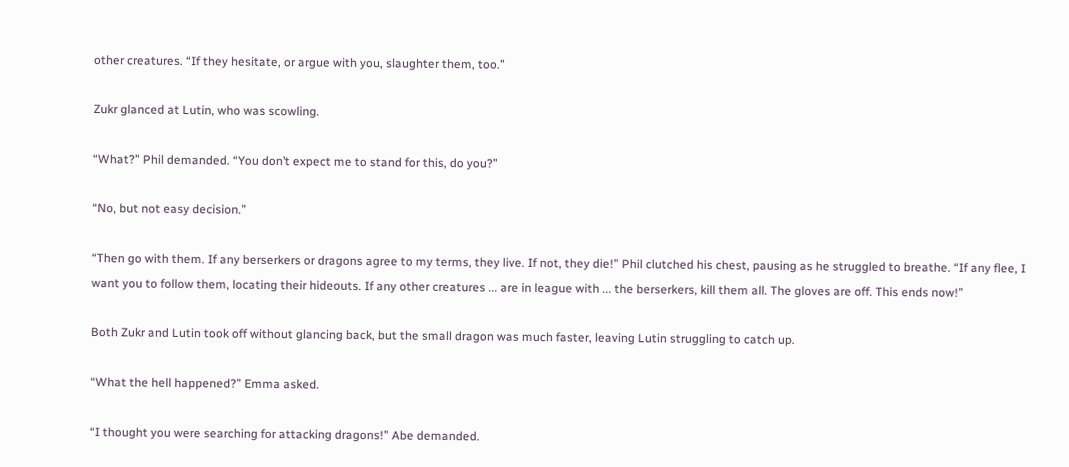other creatures. “If they hesitate, or argue with you, slaughter them, too.”

Zukr glanced at Lutin, who was scowling.

“What?” Phil demanded. “You don’t expect me to stand for this, do you?”

“No, but not easy decision.”

“Then go with them. If any berserkers or dragons agree to my terms, they live. If not, they die!” Phil clutched his chest, pausing as he struggled to breathe. “If any flee, I want you to follow them, locating their hideouts. If any other creatures ... are in league with ... the berserkers, kill them all. The gloves are off. This ends now!”

Both Zukr and Lutin took off without glancing back, but the small dragon was much faster, leaving Lutin struggling to catch up.

“What the hell happened?” Emma asked.

“I thought you were searching for attacking dragons!” Abe demanded.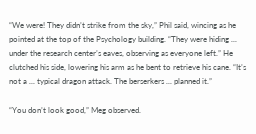“We were! They didn’t strike from the sky,” Phil said, wincing as he pointed at the top of the Psychology building. “They were hiding ... under the research center’s eaves, observing as everyone left.” He clutched his side, lowering his arm as he bent to retrieve his cane. “It’s not a ... typical dragon attack. The berserkers ... planned it.”

“You don’t look good,” Meg observed.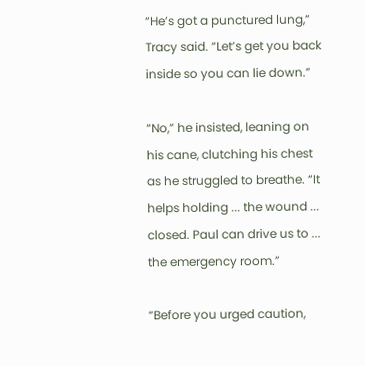“He’s got a punctured lung,” Tracy said. “Let’s get you back inside so you can lie down.”

“No,” he insisted, leaning on his cane, clutching his chest as he struggled to breathe. “It helps holding ... the wound ... closed. Paul can drive us to ... the emergency room.”

“Before you urged caution,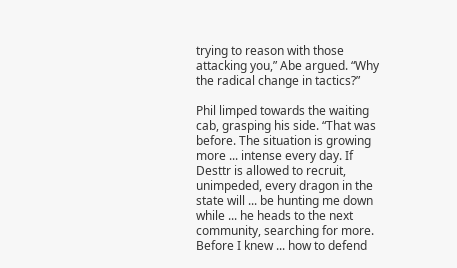trying to reason with those attacking you,” Abe argued. “Why the radical change in tactics?”

Phil limped towards the waiting cab, grasping his side. “That was before. The situation is growing more ... intense every day. If Desttr is allowed to recruit, unimpeded, every dragon in the state will ... be hunting me down while ... he heads to the next community, searching for more. Before I knew ... how to defend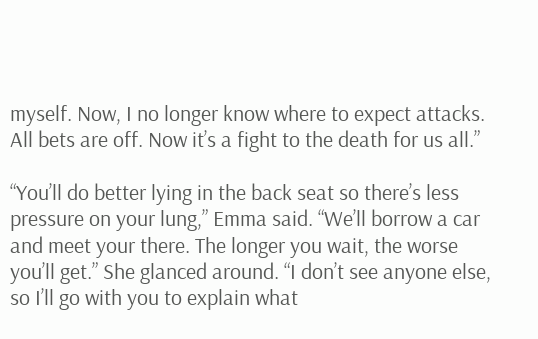myself. Now, I no longer know where to expect attacks. All bets are off. Now it’s a fight to the death for us all.”

“You’ll do better lying in the back seat so there’s less pressure on your lung,” Emma said. “We’ll borrow a car and meet your there. The longer you wait, the worse you’ll get.” She glanced around. “I don’t see anyone else, so I’ll go with you to explain what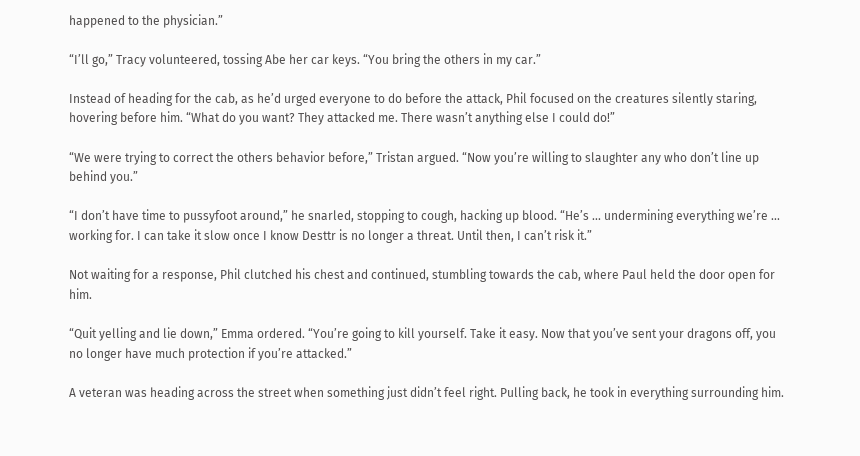happened to the physician.”

“I’ll go,” Tracy volunteered, tossing Abe her car keys. “You bring the others in my car.”

Instead of heading for the cab, as he’d urged everyone to do before the attack, Phil focused on the creatures silently staring, hovering before him. “What do you want? They attacked me. There wasn’t anything else I could do!”

“We were trying to correct the others behavior before,” Tristan argued. “Now you’re willing to slaughter any who don’t line up behind you.”

“I don’t have time to pussyfoot around,” he snarled, stopping to cough, hacking up blood. “He’s ... undermining everything we’re ... working for. I can take it slow once I know Desttr is no longer a threat. Until then, I can’t risk it.”

Not waiting for a response, Phil clutched his chest and continued, stumbling towards the cab, where Paul held the door open for him.

“Quit yelling and lie down,” Emma ordered. “You’re going to kill yourself. Take it easy. Now that you’ve sent your dragons off, you no longer have much protection if you’re attacked.”

A veteran was heading across the street when something just didn’t feel right. Pulling back, he took in everything surrounding him.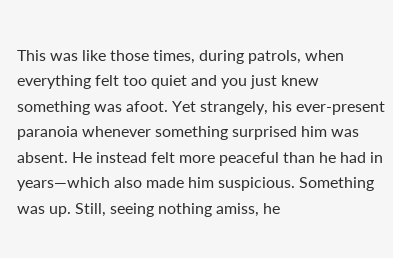This was like those times, during patrols, when everything felt too quiet and you just knew something was afoot. Yet strangely, his ever-present paranoia whenever something surprised him was absent. He instead felt more peaceful than he had in years—which also made him suspicious. Something was up. Still, seeing nothing amiss, he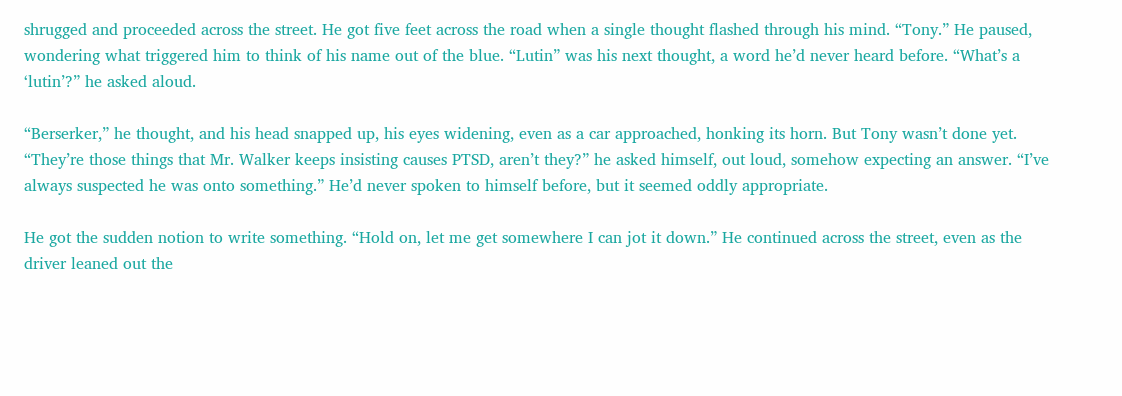shrugged and proceeded across the street. He got five feet across the road when a single thought flashed through his mind. “Tony.” He paused, wondering what triggered him to think of his name out of the blue. “Lutin” was his next thought, a word he’d never heard before. “What’s a ‘lutin’?” he asked aloud.

“Berserker,” he thought, and his head snapped up, his eyes widening, even as a car approached, honking its horn. But Tony wasn’t done yet. “They’re those things that Mr. Walker keeps insisting causes PTSD, aren’t they?” he asked himself, out loud, somehow expecting an answer. “I’ve always suspected he was onto something.” He’d never spoken to himself before, but it seemed oddly appropriate.

He got the sudden notion to write something. “Hold on, let me get somewhere I can jot it down.” He continued across the street, even as the driver leaned out the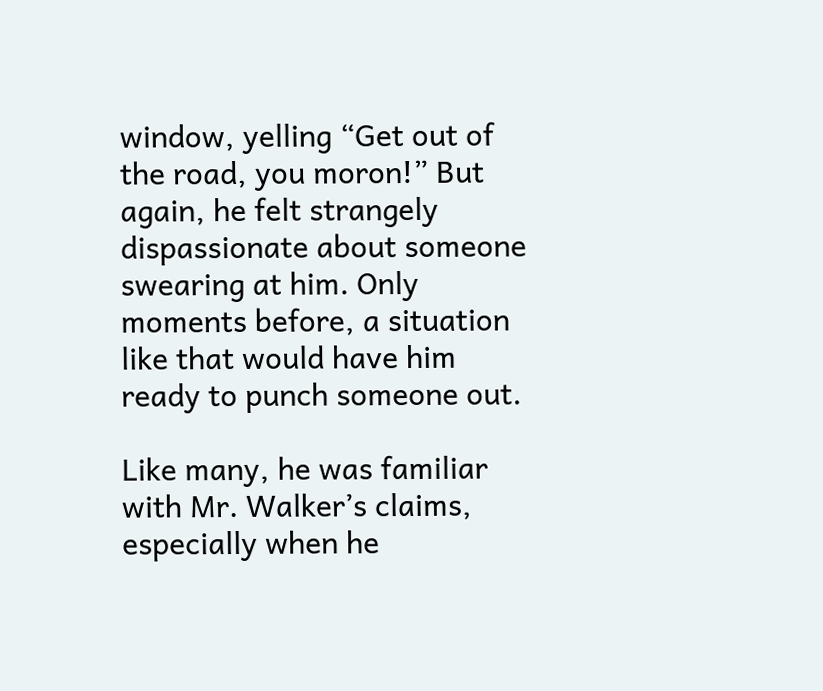window, yelling “Get out of the road, you moron!” But again, he felt strangely dispassionate about someone swearing at him. Only moments before, a situation like that would have him ready to punch someone out.

Like many, he was familiar with Mr. Walker’s claims, especially when he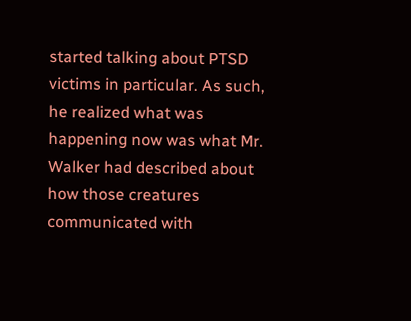started talking about PTSD victims in particular. As such, he realized what was happening now was what Mr. Walker had described about how those creatures communicated with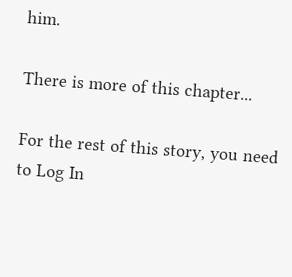him.

There is more of this chapter...

For the rest of this story, you need to Log In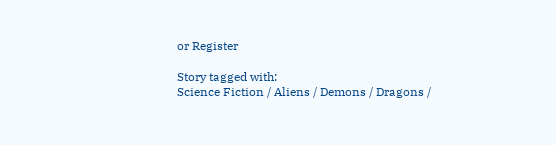or Register

Story tagged with:
Science Fiction / Aliens / Demons / Dragons /